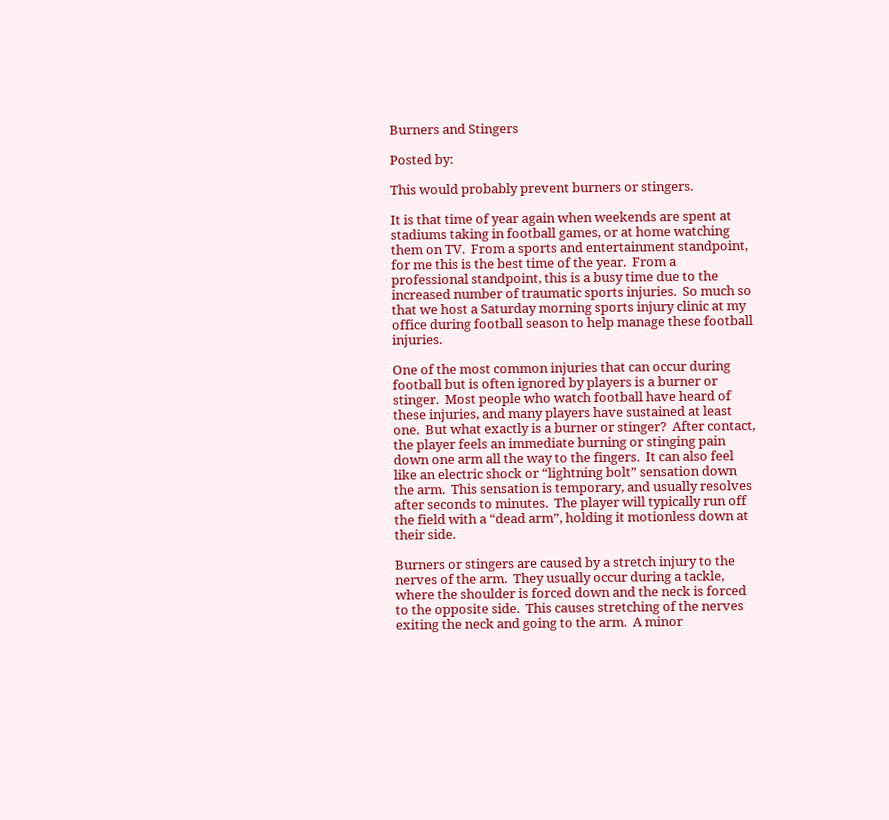Burners and Stingers

Posted by:

This would probably prevent burners or stingers.

It is that time of year again when weekends are spent at stadiums taking in football games, or at home watching them on TV.  From a sports and entertainment standpoint, for me this is the best time of the year.  From a professional standpoint, this is a busy time due to the increased number of traumatic sports injuries.  So much so that we host a Saturday morning sports injury clinic at my office during football season to help manage these football injuries.

One of the most common injuries that can occur during football but is often ignored by players is a burner or stinger.  Most people who watch football have heard of these injuries, and many players have sustained at least one.  But what exactly is a burner or stinger?  After contact, the player feels an immediate burning or stinging pain down one arm all the way to the fingers.  It can also feel like an electric shock or “lightning bolt” sensation down the arm.  This sensation is temporary, and usually resolves after seconds to minutes.  The player will typically run off the field with a “dead arm”, holding it motionless down at their side.

Burners or stingers are caused by a stretch injury to the nerves of the arm.  They usually occur during a tackle, where the shoulder is forced down and the neck is forced to the opposite side.  This causes stretching of the nerves exiting the neck and going to the arm.  A minor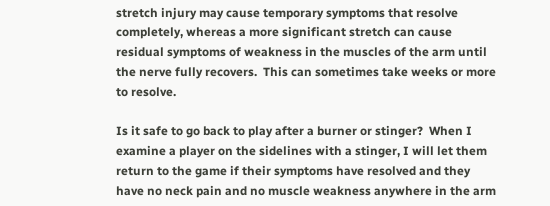stretch injury may cause temporary symptoms that resolve completely, whereas a more significant stretch can cause residual symptoms of weakness in the muscles of the arm until the nerve fully recovers.  This can sometimes take weeks or more to resolve.

Is it safe to go back to play after a burner or stinger?  When I examine a player on the sidelines with a stinger, I will let them return to the game if their symptoms have resolved and they have no neck pain and no muscle weakness anywhere in the arm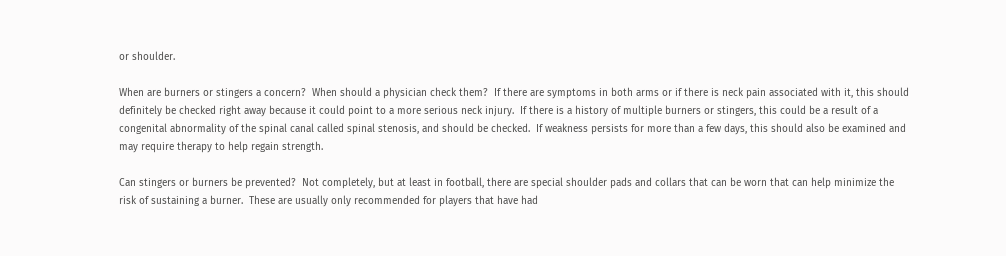or shoulder.

When are burners or stingers a concern?  When should a physician check them?  If there are symptoms in both arms or if there is neck pain associated with it, this should definitely be checked right away because it could point to a more serious neck injury.  If there is a history of multiple burners or stingers, this could be a result of a congenital abnormality of the spinal canal called spinal stenosis, and should be checked.  If weakness persists for more than a few days, this should also be examined and may require therapy to help regain strength.

Can stingers or burners be prevented?  Not completely, but at least in football, there are special shoulder pads and collars that can be worn that can help minimize the risk of sustaining a burner.  These are usually only recommended for players that have had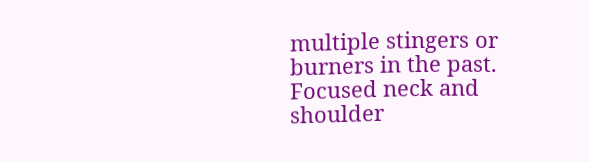multiple stingers or burners in the past.  Focused neck and shoulder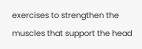exercises to strengthen the muscles that support the head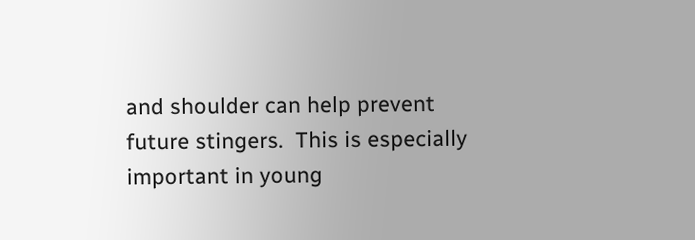and shoulder can help prevent future stingers.  This is especially important in young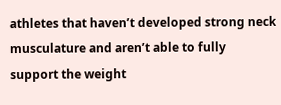athletes that haven’t developed strong neck musculature and aren’t able to fully support the weight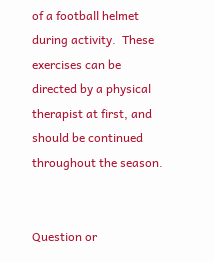of a football helmet during activity.  These exercises can be directed by a physical therapist at first, and should be continued throughout the season.


Question or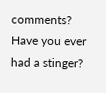comments?  Have you ever had a stinger?